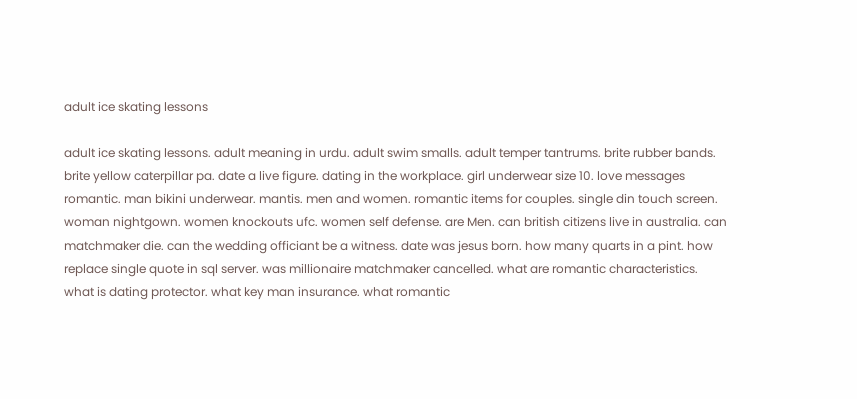adult ice skating lessons

adult ice skating lessons. adult meaning in urdu. adult swim smalls. adult temper tantrums. brite rubber bands. brite yellow caterpillar pa. date a live figure. dating in the workplace. girl underwear size 10. love messages romantic. man bikini underwear. mantis. men and women. romantic items for couples. single din touch screen. woman nightgown. women knockouts ufc. women self defense. are Men. can british citizens live in australia. can matchmaker die. can the wedding officiant be a witness. date was jesus born. how many quarts in a pint. how replace single quote in sql server. was millionaire matchmaker cancelled. what are romantic characteristics. what is dating protector. what key man insurance. what romantic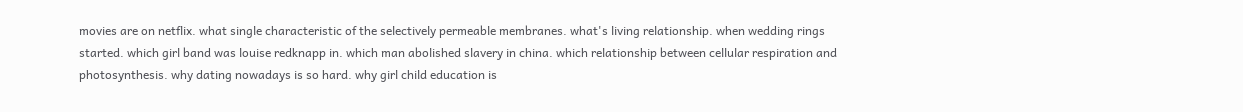movies are on netflix. what single characteristic of the selectively permeable membranes. what's living relationship. when wedding rings started. which girl band was louise redknapp in. which man abolished slavery in china. which relationship between cellular respiration and photosynthesis. why dating nowadays is so hard. why girl child education is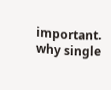important. why single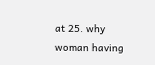at 25. why woman having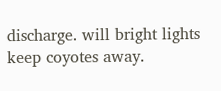discharge. will bright lights keep coyotes away.